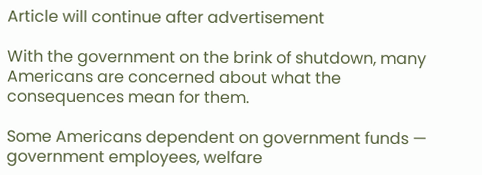Article will continue after advertisement

With the government on the brink of shutdown, many Americans are concerned about what the consequences mean for them.

Some Americans dependent on government funds — government employees, welfare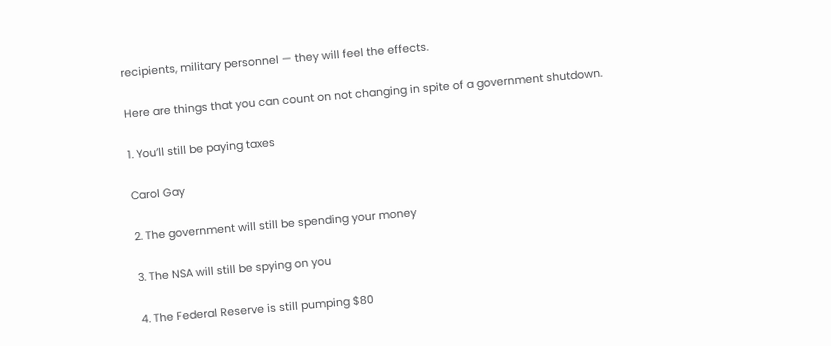recipients, military personnel — they will feel the effects.

Here are things that you can count on not changing in spite of a government shutdown.

1. You’ll still be paying taxes

Carol Gay

2. The government will still be spending your money

3. The NSA will still be spying on you

4. The Federal Reserve is still pumping $80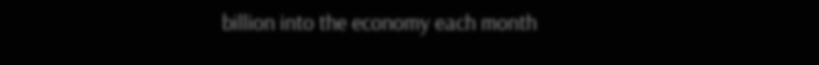billion into the economy each month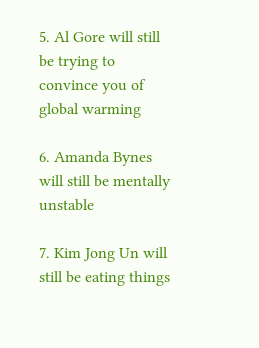5. Al Gore will still be trying to convince you of global warming

6. Amanda Bynes will still be mentally unstable

7. Kim Jong Un will still be eating things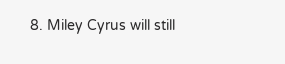8. Miley Cyrus will still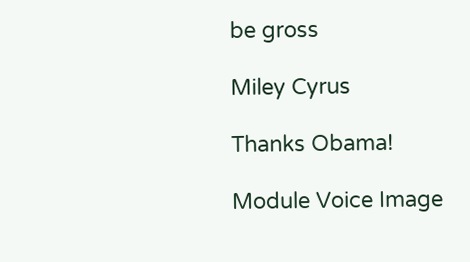be gross

Miley Cyrus

Thanks Obama!

Module Voice Image